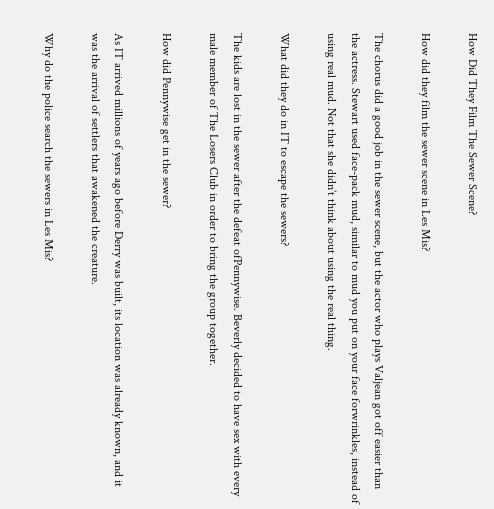How Did They Film The Sewer Scene?

How did they film the sewer scene in Les Mis?

The chorus did a good job in the sewer scene, but the actor who plays Valjean got off easier than the actress. Stewart used face-pack mud, similar to mud you put on your face forwrinkles, instead of using real mud. Not that she didn’t think about using the real thing.

What did they do in IT to escape the sewers?

The kids are lost in the sewer after the defeat ofPennywise. Beverly decided to have sex with every male member of The Losers Club in order to bring the group together.

How did Pennywise get in the sewer?

As IT arrived millions of years ago before Derry was built, its location was already known, and it was the arrival of settlers that awakened the creature.

Why do the police search the sewers in Les Mis?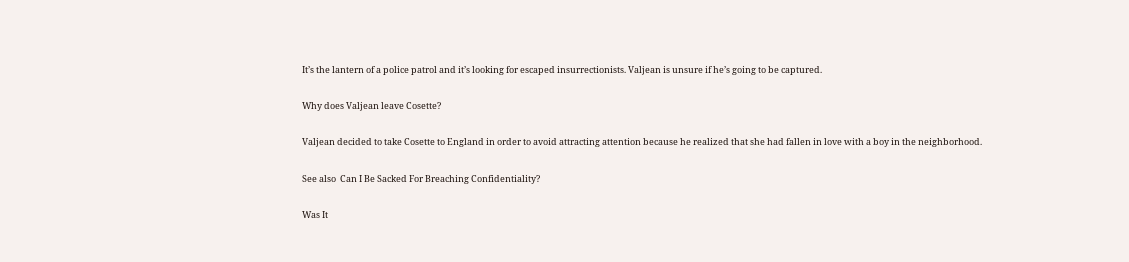It’s the lantern of a police patrol and it’s looking for escaped insurrectionists. Valjean is unsure if he’s going to be captured.

Why does Valjean leave Cosette?

Valjean decided to take Cosette to England in order to avoid attracting attention because he realized that she had fallen in love with a boy in the neighborhood.

See also  Can I Be Sacked For Breaching Confidentiality?

Was It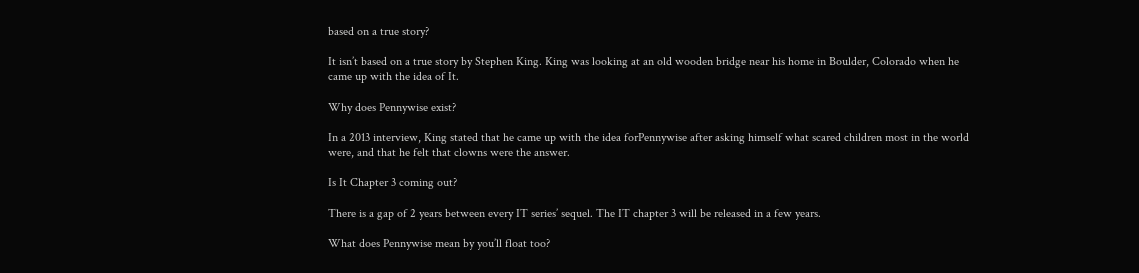based on a true story?

It isn’t based on a true story by Stephen King. King was looking at an old wooden bridge near his home in Boulder, Colorado when he came up with the idea of It.

Why does Pennywise exist?

In a 2013 interview, King stated that he came up with the idea forPennywise after asking himself what scared children most in the world were, and that he felt that clowns were the answer.

Is It Chapter 3 coming out?

There is a gap of 2 years between every IT series’ sequel. The IT chapter 3 will be released in a few years.

What does Pennywise mean by you’ll float too?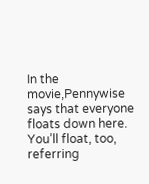In the movie,Pennywise says that everyone floats down here. You’ll float, too, referring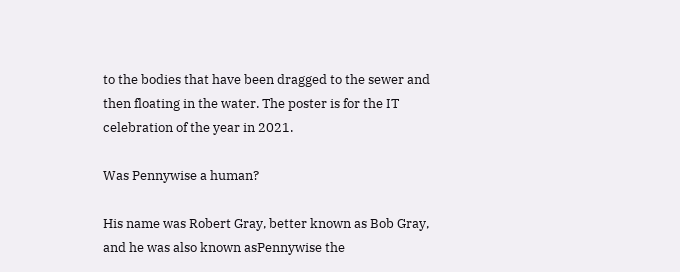to the bodies that have been dragged to the sewer and then floating in the water. The poster is for the IT celebration of the year in 2021.

Was Pennywise a human?

His name was Robert Gray, better known as Bob Gray, and he was also known asPennywise the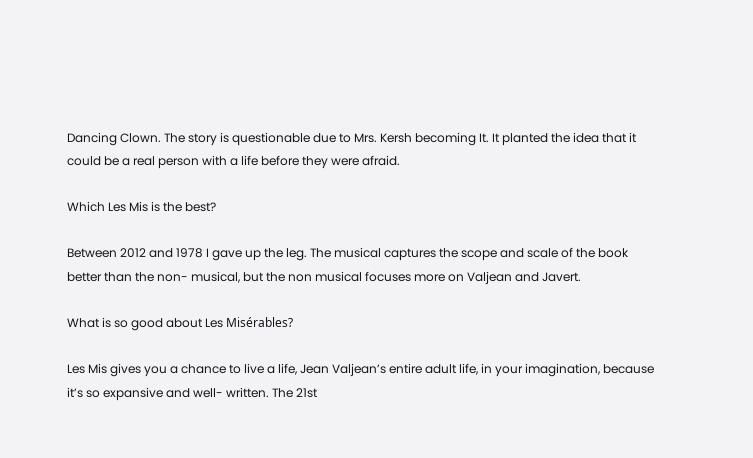Dancing Clown. The story is questionable due to Mrs. Kersh becoming It. It planted the idea that it could be a real person with a life before they were afraid.

Which Les Mis is the best?

Between 2012 and 1978 I gave up the leg. The musical captures the scope and scale of the book better than the non- musical, but the non musical focuses more on Valjean and Javert.

What is so good about Les Misérables?

Les Mis gives you a chance to live a life, Jean Valjean’s entire adult life, in your imagination, because it’s so expansive and well- written. The 21st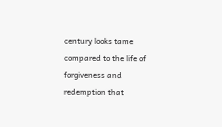century looks tame compared to the life of forgiveness and redemption that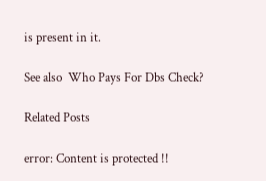is present in it.

See also  Who Pays For Dbs Check?

Related Posts

error: Content is protected !!